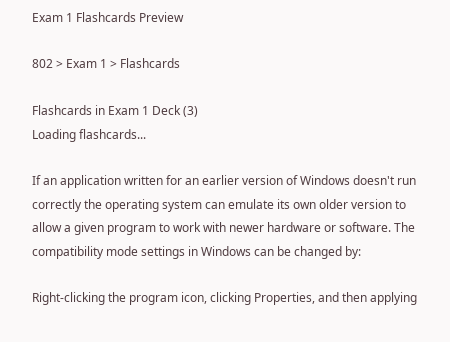Exam 1 Flashcards Preview

802 > Exam 1 > Flashcards

Flashcards in Exam 1 Deck (3)
Loading flashcards...

If an application written for an earlier version of Windows doesn't run correctly the operating system can emulate its own older version to allow a given program to work with newer hardware or software. The compatibility mode settings in Windows can be changed by:

Right-clicking the program icon, clicking Properties, and then applying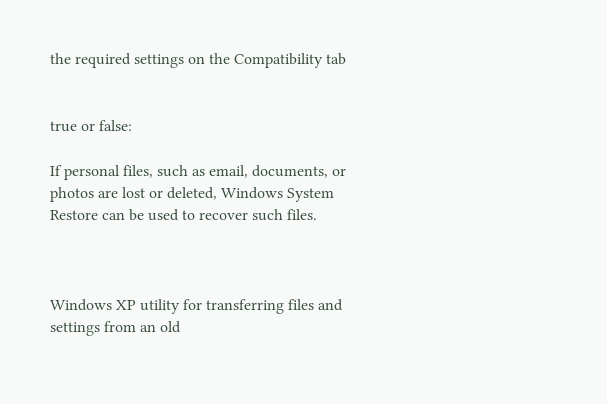the required settings on the Compatibility tab


true or false:

If personal files, such as email, documents, or photos are lost or deleted, Windows System Restore can be used to recover such files.



Windows XP utility for transferring files and settings from an old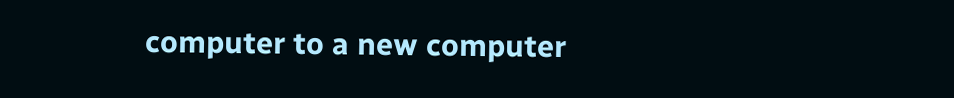computer to a new computer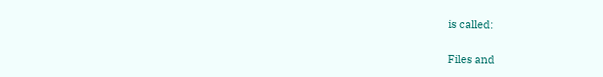is called:

Files and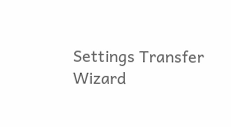Settings Transfer Wizard